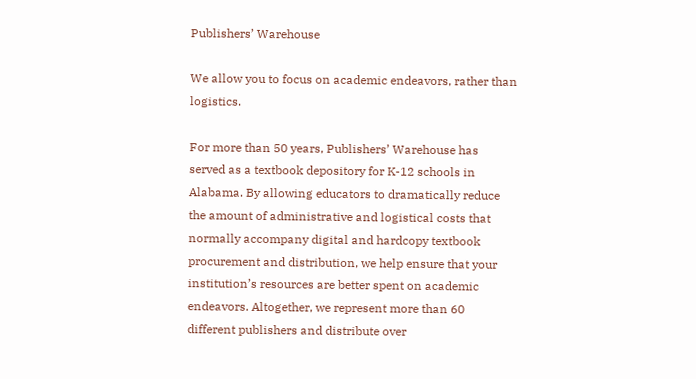Publishers’ Warehouse

We allow you to focus on academic endeavors, rather than logistics.

For more than 50 years, Publishers’ Warehouse has served as a textbook depository for K-12 schools in Alabama. By allowing educators to dramatically reduce the amount of administrative and logistical costs that normally accompany digital and hardcopy textbook procurement and distribution, we help ensure that your institution’s resources are better spent on academic endeavors. Altogether, we represent more than 60 different publishers and distribute over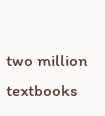two million textbooks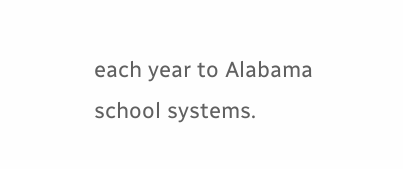each year to Alabama school systems.